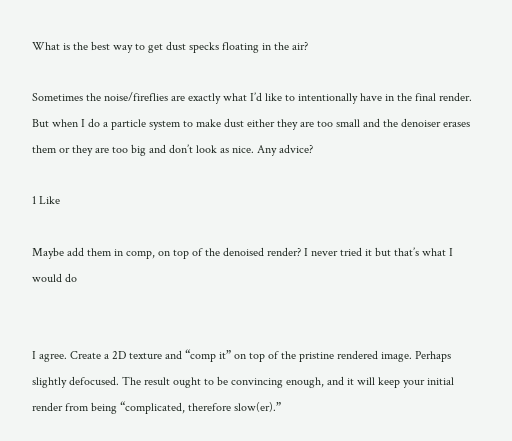What is the best way to get dust specks floating in the air?

Sometimes the noise/fireflies are exactly what I’d like to intentionally have in the final render.
But when I do a particle system to make dust either they are too small and the denoiser erases them or they are too big and don’t look as nice. Any advice?

1 Like

Maybe add them in comp, on top of the denoised render? I never tried it but that’s what I would do


I agree. Create a 2D texture and “comp it” on top of the pristine rendered image. Perhaps slightly defocused. The result ought to be convincing enough, and it will keep your initial render from being “complicated, therefore slow(er).”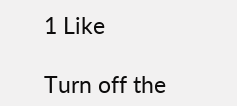1 Like

Turn off the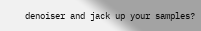denoiser and jack up your samples?